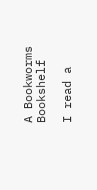A Bookworms Bookshelf

I read a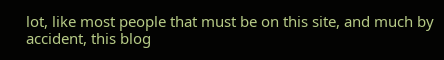lot, like most people that must be on this site, and much by accident, this blog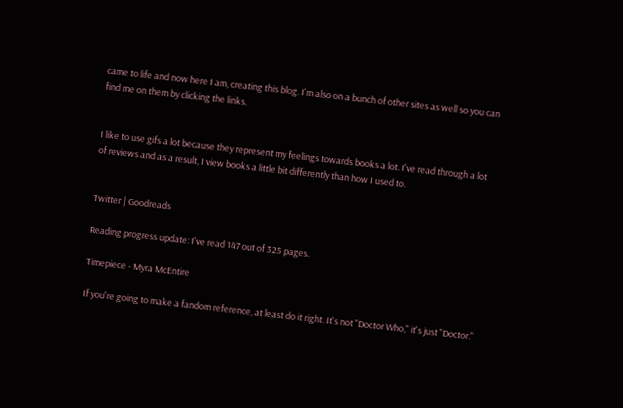came to life and now here I am, creating this blog. I'm also on a bunch of other sites as well so you can find me on them by clicking the links.


I like to use gifs a lot because they represent my feelings towards books a lot. I've read through a lot of reviews and as a result, I view books a little bit differently than how I used to.


Twitter | Goodreads

Reading progress update: I've read 147 out of 325 pages.

Timepiece - Myra McEntire

If you're going to make a fandom reference, at least do it right. It's not "Doctor Who," it's just "Doctor."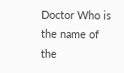Doctor Who is the name of the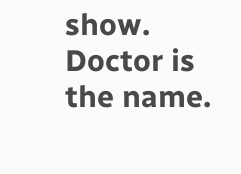show. Doctor is the name.